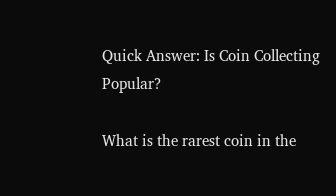Quick Answer: Is Coin Collecting Popular?

What is the rarest coin in the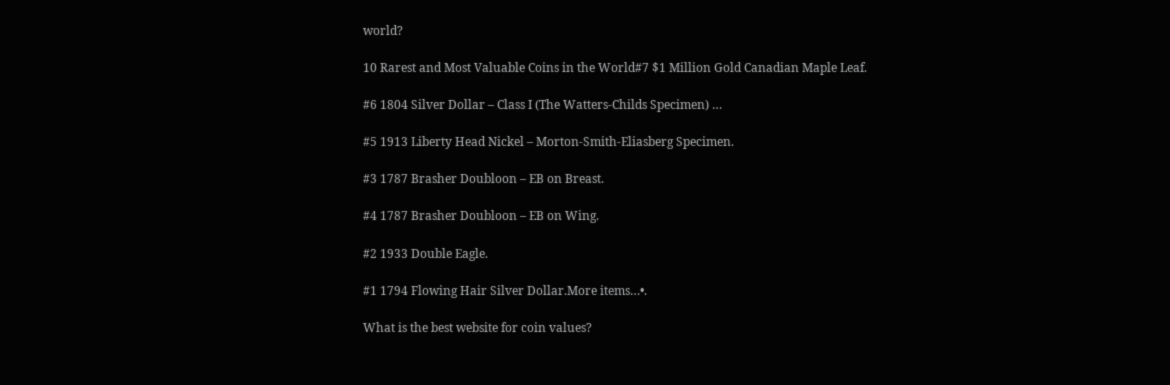world?

10 Rarest and Most Valuable Coins in the World#7 $1 Million Gold Canadian Maple Leaf.

#6 1804 Silver Dollar – Class I (The Watters-Childs Specimen) …

#5 1913 Liberty Head Nickel – Morton-Smith-Eliasberg Specimen.

#3 1787 Brasher Doubloon – EB on Breast.

#4 1787 Brasher Doubloon – EB on Wing.

#2 1933 Double Eagle.

#1 1794 Flowing Hair Silver Dollar.More items…•.

What is the best website for coin values?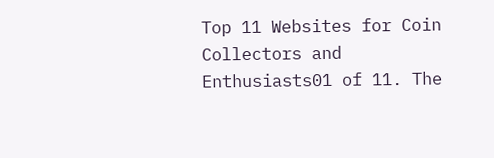Top 11 Websites for Coin Collectors and Enthusiasts01 of 11. The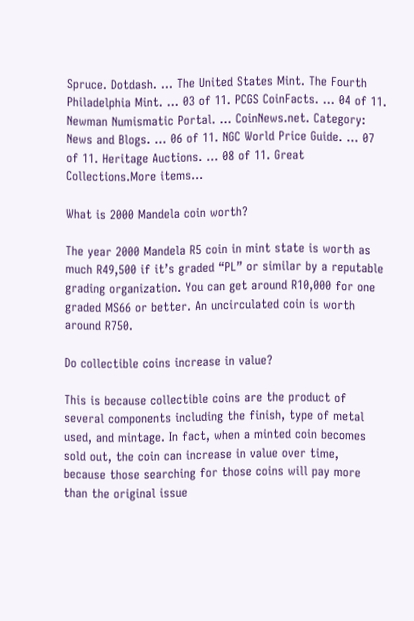Spruce. Dotdash. … The United States Mint. The Fourth Philadelphia Mint. … 03 of 11. PCGS CoinFacts. … 04 of 11. Newman Numismatic Portal. … CoinNews.net. Category: News and Blogs. … 06 of 11. NGC World Price Guide. … 07 of 11. Heritage Auctions. … 08 of 11. Great Collections.More items…

What is 2000 Mandela coin worth?

The year 2000 Mandela R5 coin in mint state is worth as much R49,500 if it’s graded “PL” or similar by a reputable grading organization. You can get around R10,000 for one graded MS66 or better. An uncirculated coin is worth around R750.

Do collectible coins increase in value?

This is because collectible coins are the product of several components including the finish, type of metal used, and mintage. In fact, when a minted coin becomes sold out, the coin can increase in value over time, because those searching for those coins will pay more than the original issue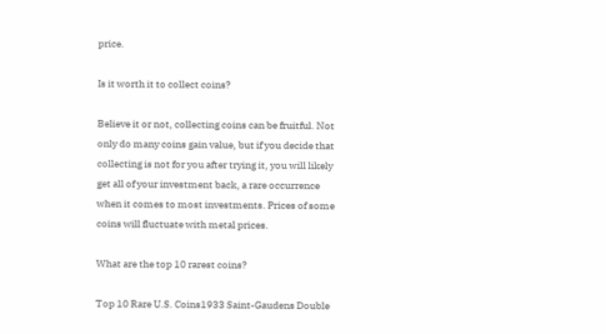price.

Is it worth it to collect coins?

Believe it or not, collecting coins can be fruitful. Not only do many coins gain value, but if you decide that collecting is not for you after trying it, you will likely get all of your investment back, a rare occurrence when it comes to most investments. Prices of some coins will fluctuate with metal prices.

What are the top 10 rarest coins?

Top 10 Rare U.S. Coins1933 Saint-Gaudens Double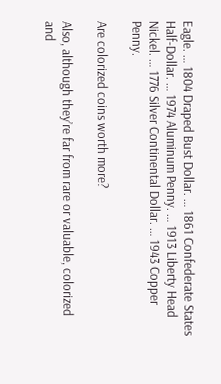Eagle. … 1804 Draped Bust Dollar. … 1861 Confederate States Half-Dollar. … 1974 Aluminum Penny. … 1913 Liberty Head Nickel. … 1776 Silver Continental Dollar. … 1943 Copper Penny.

Are colorized coins worth more?

Also, although they’re far from rare or valuable, colorized and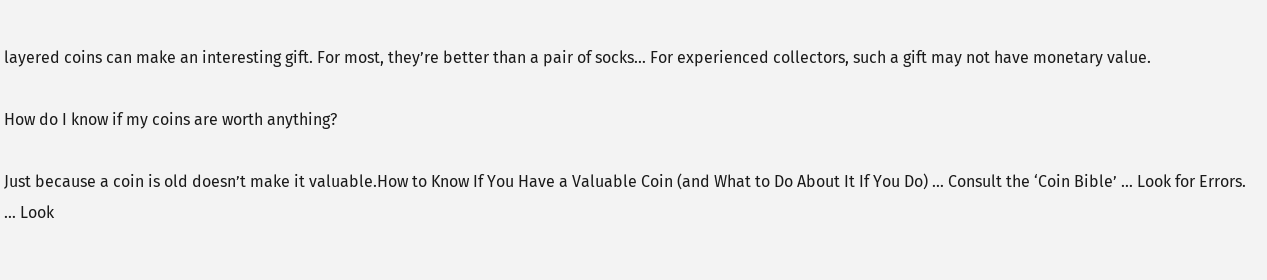layered coins can make an interesting gift. For most, they’re better than a pair of socks… For experienced collectors, such a gift may not have monetary value.

How do I know if my coins are worth anything?

Just because a coin is old doesn’t make it valuable.How to Know If You Have a Valuable Coin (and What to Do About It If You Do) … Consult the ‘Coin Bible’ … Look for Errors. … Look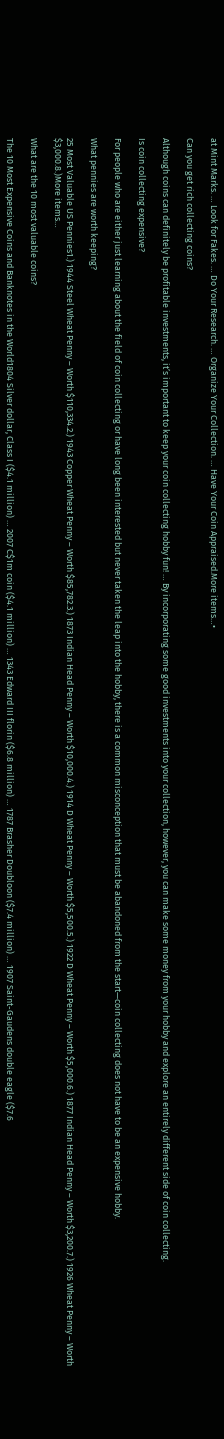at Mint Marks. … Look for Fakes. … Do Your Research. … Organize Your Collection. … Have Your Coin Appraised.More items…•

Can you get rich collecting coins?

Although coins can definitely be profitable investments, it’s important to keep your coin collecting hobby fun! … By incorporating some good investments into your collection, however, you can make some money from your hobby and explore an entirely different side of coin collecting.

Is coin collecting expensive?

For people who are either just learning about the field of coin collecting or have long been interested but never taken the leap into the hobby, there is a common misconception that must be abandoned from the start—coin collecting does not have to be an expensive hobby.

What pennies are worth keeping?

25 Most Valuable US Pennies1.) 1944 Steel Wheat Penny – Worth $110,334.2.) 1943 Copper Wheat Penny – Worth $85,782.3.) 1873 Indian Head Penny – Worth $10,000.4.) 1914 D Wheat Penny – Worth $5,500.5.) 1922 D Wheat Penny – Worth $5,000.6.) 1877 Indian Head Penny – Worth $3,200.7.) 1926 Wheat Penny – Worth $3,000.8.)More items…

What are the 10 most valuable coins?

The 10 Most Expensive Coins and Banknotes in the World1804 Silver dollar, Class I ($4.1 million) … 2007 C$1m coin ($4.1 million) … 1343 Edward III florin ($6.8 million) … 1787 Brasher Doubloon ($7.4 million) … 1907 Saint-Gaudens double eagle ($7.6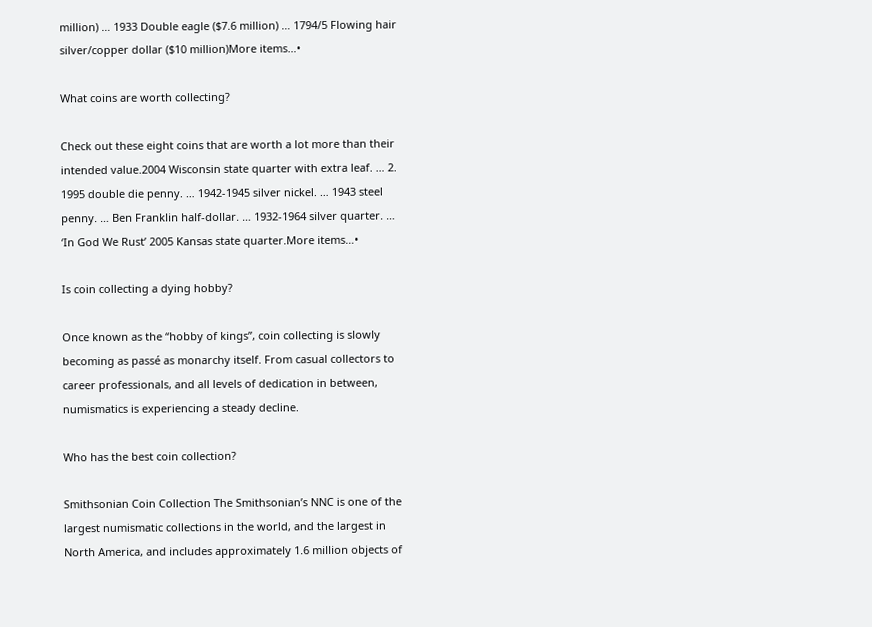million) … 1933 Double eagle ($7.6 million) … 1794/5 Flowing hair silver/copper dollar ($10 million)More items…•

What coins are worth collecting?

Check out these eight coins that are worth a lot more than their intended value.2004 Wisconsin state quarter with extra leaf. … 2. 1995 double die penny. … 1942-1945 silver nickel. … 1943 steel penny. … Ben Franklin half-dollar. … 1932-1964 silver quarter. … ‘In God We Rust’ 2005 Kansas state quarter.More items…•

Is coin collecting a dying hobby?

Once known as the “hobby of kings”, coin collecting is slowly becoming as passé as monarchy itself. From casual collectors to career professionals, and all levels of dedication in between, numismatics is experiencing a steady decline.

Who has the best coin collection?

Smithsonian Coin Collection The Smithsonian’s NNC is one of the largest numismatic collections in the world, and the largest in North America, and includes approximately 1.6 million objects of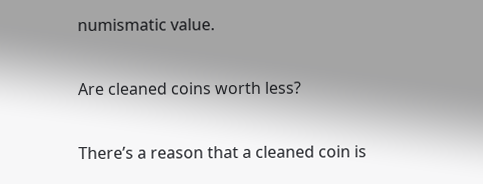numismatic value.

Are cleaned coins worth less?

There’s a reason that a cleaned coin is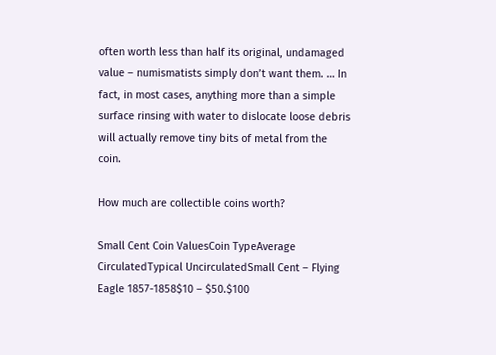often worth less than half its original, undamaged value – numismatists simply don’t want them. … In fact, in most cases, anything more than a simple surface rinsing with water to dislocate loose debris will actually remove tiny bits of metal from the coin.

How much are collectible coins worth?

Small Cent Coin ValuesCoin TypeAverage CirculatedTypical UncirculatedSmall Cent – Flying Eagle 1857-1858$10 – $50.$100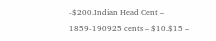-$200.Indian Head Cent – 1859-190925 cents – $10.$15 –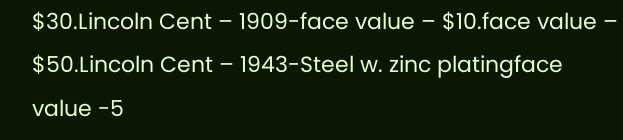$30.Lincoln Cent – 1909-face value – $10.face value – $50.Lincoln Cent – 1943-Steel w. zinc platingface value -5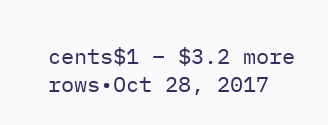cents$1 – $3.2 more rows•Oct 28, 2017